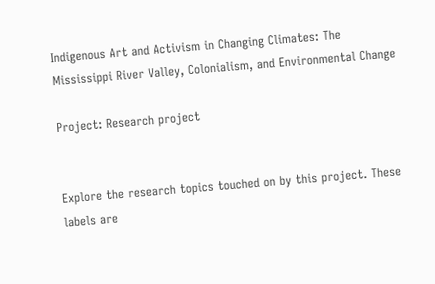Indigenous Art and Activism in Changing Climates: The Mississippi River Valley, Colonialism, and Environmental Change

Project: Research project


Explore the research topics touched on by this project. These labels are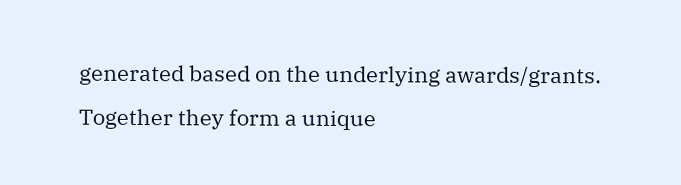generated based on the underlying awards/grants. Together they form a unique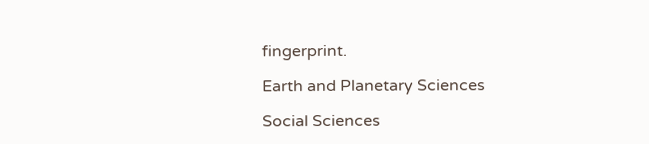fingerprint.

Earth and Planetary Sciences

Social Sciences